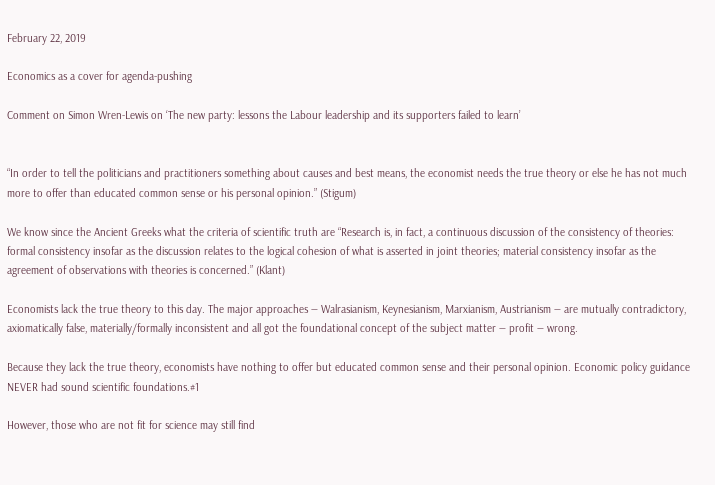February 22, 2019

Economics as a cover for agenda-pushing

Comment on Simon Wren-Lewis on ‘The new party: lessons the Labour leadership and its supporters failed to learn’


“In order to tell the politicians and practitioners something about causes and best means, the economist needs the true theory or else he has not much more to offer than educated common sense or his personal opinion.” (Stigum)

We know since the Ancient Greeks what the criteria of scientific truth are “Research is, in fact, a continuous discussion of the consistency of theories: formal consistency insofar as the discussion relates to the logical cohesion of what is asserted in joint theories; material consistency insofar as the agreement of observations with theories is concerned.” (Klant)

Economists lack the true theory to this day. The major approaches ― Walrasianism, Keynesianism, Marxianism, Austrianism ― are mutually contradictory, axiomatically false, materially/formally inconsistent and all got the foundational concept of the subject matter ― profit ― wrong.

Because they lack the true theory, economists have nothing to offer but educated common sense and their personal opinion. Economic policy guidance NEVER had sound scientific foundations.#1

However, those who are not fit for science may still find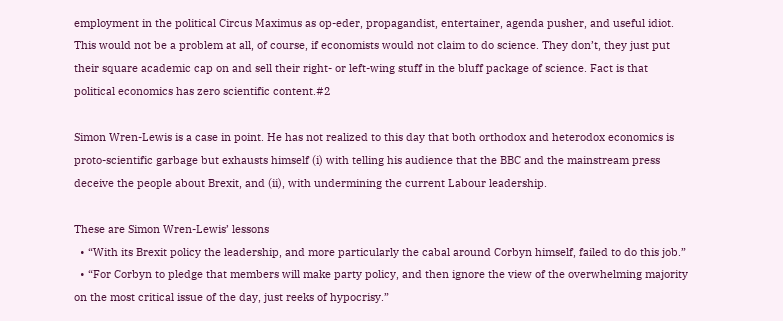employment in the political Circus Maximus as op-eder, propagandist, entertainer, agenda pusher, and useful idiot. This would not be a problem at all, of course, if economists would not claim to do science. They don’t, they just put their square academic cap on and sell their right- or left-wing stuff in the bluff package of science. Fact is that political economics has zero scientific content.#2

Simon Wren-Lewis is a case in point. He has not realized to this day that both orthodox and heterodox economics is proto-scientific garbage but exhausts himself (i) with telling his audience that the BBC and the mainstream press deceive the people about Brexit, and (ii), with undermining the current Labour leadership.

These are Simon Wren-Lewis’ lessons
  • “With its Brexit policy the leadership, and more particularly the cabal around Corbyn himself, failed to do this job.”
  • “For Corbyn to pledge that members will make party policy, and then ignore the view of the overwhelming majority on the most critical issue of the day, just reeks of hypocrisy.”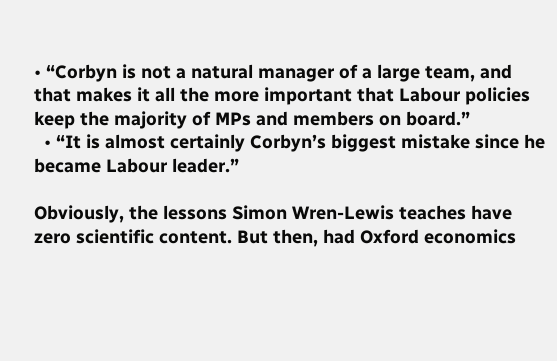• “Corbyn is not a natural manager of a large team, and that makes it all the more important that Labour policies keep the majority of MPs and members on board.”
  • “It is almost certainly Corbyn’s biggest mistake since he became Labour leader.”

Obviously, the lessons Simon Wren-Lewis teaches have zero scientific content. But then, had Oxford economics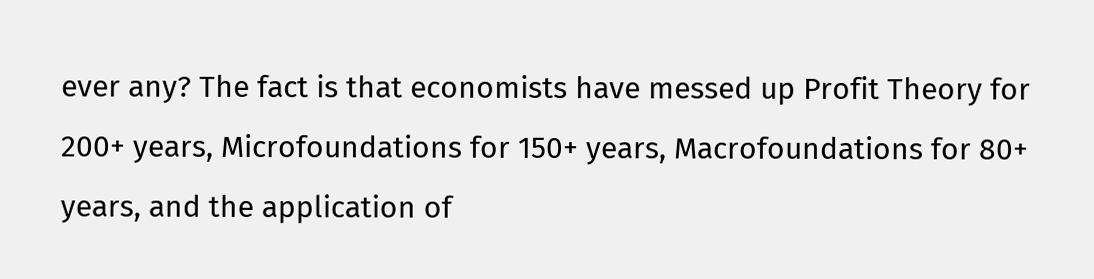ever any? The fact is that economists have messed up Profit Theory for 200+ years, Microfoundations for 150+ years, Macrofoundations for 80+ years, and the application of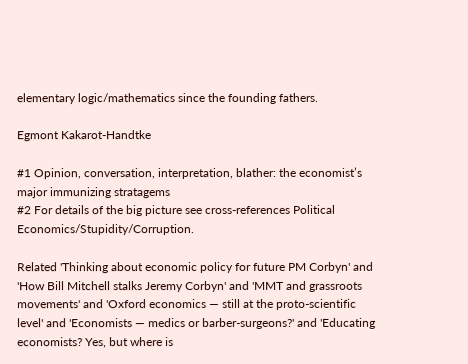elementary logic/mathematics since the founding fathers.

Egmont Kakarot-Handtke

#1 Opinion, conversation, interpretation, blather: the economist’s major immunizing stratagems
#2 For details of the big picture see cross-references Political Economics/Stupidity/Corruption.

Related 'Thinking about economic policy for future PM Corbyn' and 'How Bill Mitchell stalks Jeremy Corbyn' and 'MMT and grassroots movements' and 'Oxford economics — still at the proto-scientific level' and 'Economists ― medics or barber-surgeons?' and 'Educating economists? Yes, but where is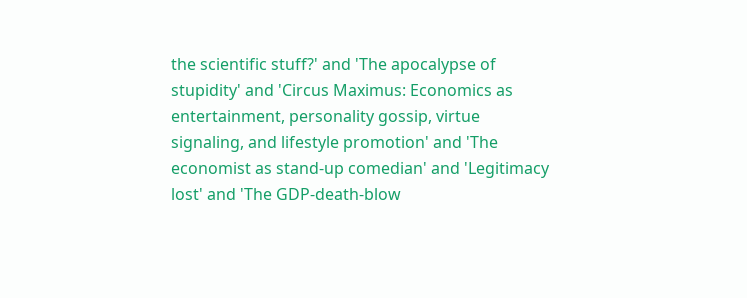the scientific stuff?' and 'The apocalypse of stupidity' and 'Circus Maximus: Economics as entertainment, personality gossip, virtue signaling, and lifestyle promotion' and 'The economist as stand-up comedian' and 'Legitimacy lost' and 'The GDP-death-blow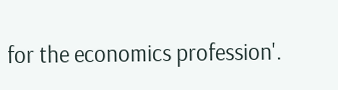for the economics profession'.